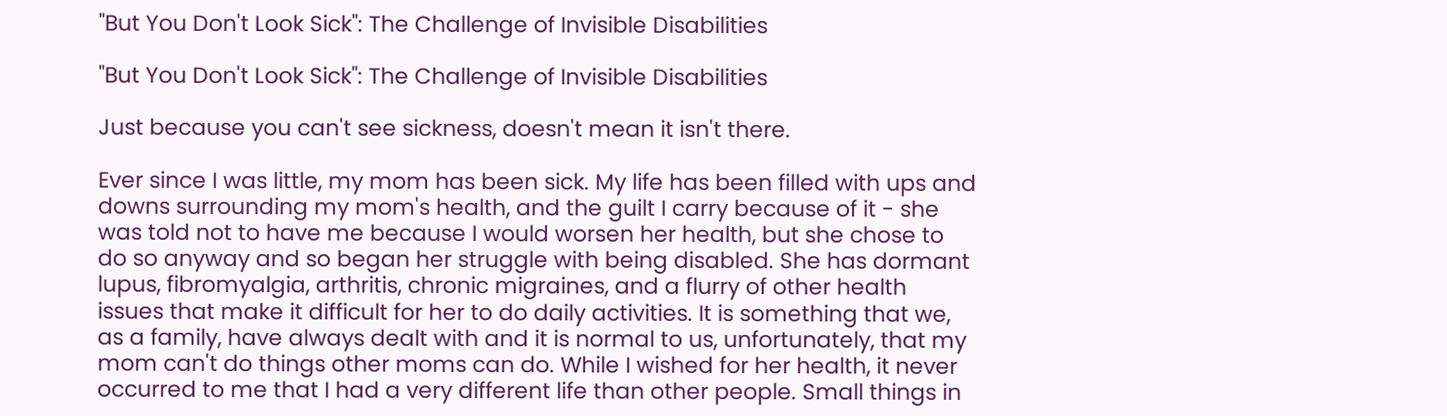"But You Don't Look Sick": The Challenge of Invisible Disabilities

"But You Don't Look Sick": The Challenge of Invisible Disabilities

Just because you can't see sickness, doesn't mean it isn't there.

Ever since I was little, my mom has been sick. My life has been filled with ups and downs surrounding my mom's health, and the guilt I carry because of it - she was told not to have me because I would worsen her health, but she chose to do so anyway and so began her struggle with being disabled. She has dormant lupus, fibromyalgia, arthritis, chronic migraines, and a flurry of other health issues that make it difficult for her to do daily activities. It is something that we, as a family, have always dealt with and it is normal to us, unfortunately, that my mom can't do things other moms can do. While I wished for her health, it never occurred to me that I had a very different life than other people. Small things in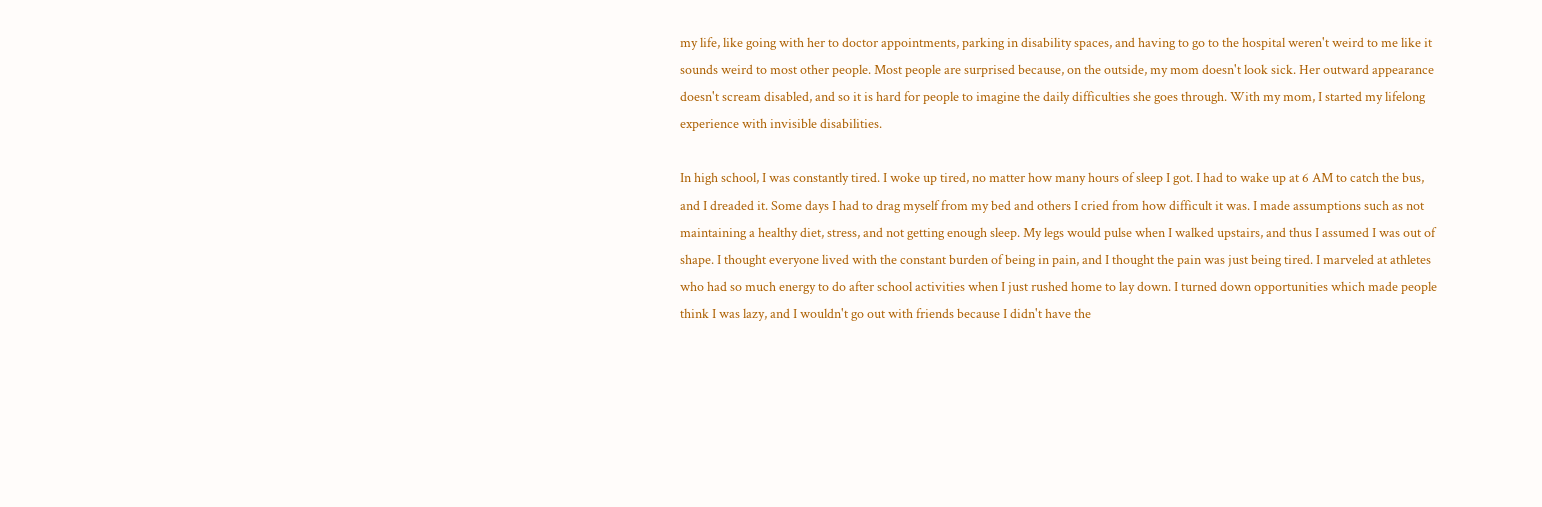my life, like going with her to doctor appointments, parking in disability spaces, and having to go to the hospital weren't weird to me like it sounds weird to most other people. Most people are surprised because, on the outside, my mom doesn't look sick. Her outward appearance doesn't scream disabled, and so it is hard for people to imagine the daily difficulties she goes through. With my mom, I started my lifelong experience with invisible disabilities.

In high school, I was constantly tired. I woke up tired, no matter how many hours of sleep I got. I had to wake up at 6 AM to catch the bus, and I dreaded it. Some days I had to drag myself from my bed and others I cried from how difficult it was. I made assumptions such as not maintaining a healthy diet, stress, and not getting enough sleep. My legs would pulse when I walked upstairs, and thus I assumed I was out of shape. I thought everyone lived with the constant burden of being in pain, and I thought the pain was just being tired. I marveled at athletes who had so much energy to do after school activities when I just rushed home to lay down. I turned down opportunities which made people think I was lazy, and I wouldn't go out with friends because I didn't have the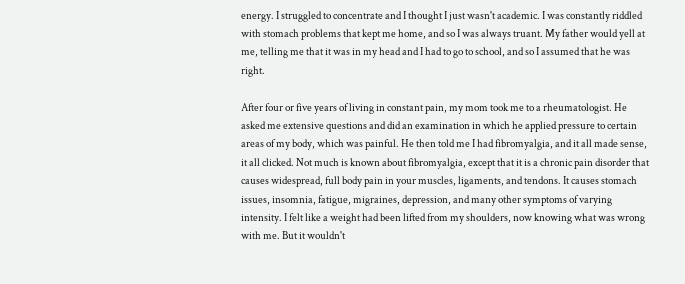energy. I struggled to concentrate and I thought I just wasn't academic. I was constantly riddled with stomach problems that kept me home, and so I was always truant. My father would yell at me, telling me that it was in my head and I had to go to school, and so I assumed that he was right.

After four or five years of living in constant pain, my mom took me to a rheumatologist. He asked me extensive questions and did an examination in which he applied pressure to certain areas of my body, which was painful. He then told me I had fibromyalgia, and it all made sense, it all clicked. Not much is known about fibromyalgia, except that it is a chronic pain disorder that causes widespread, full body pain in your muscles, ligaments, and tendons. It causes stomach issues, insomnia, fatigue, migraines, depression, and many other symptoms of varying intensity. I felt like a weight had been lifted from my shoulders, now knowing what was wrong with me. But it wouldn't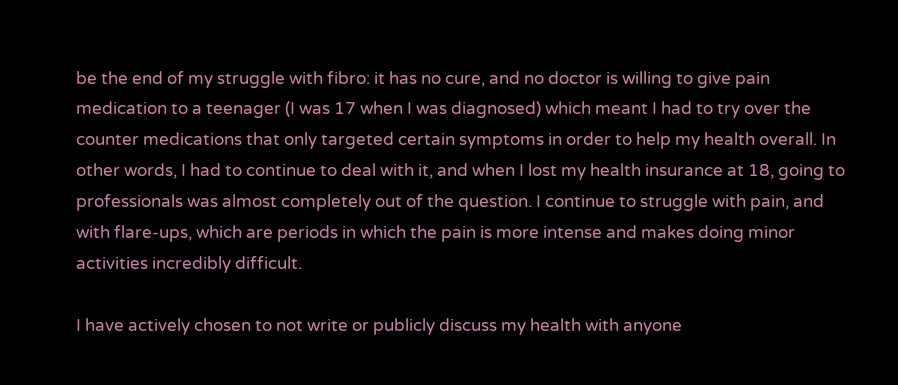be the end of my struggle with fibro: it has no cure, and no doctor is willing to give pain medication to a teenager (I was 17 when I was diagnosed) which meant I had to try over the counter medications that only targeted certain symptoms in order to help my health overall. In other words, I had to continue to deal with it, and when I lost my health insurance at 18, going to professionals was almost completely out of the question. I continue to struggle with pain, and with flare-ups, which are periods in which the pain is more intense and makes doing minor activities incredibly difficult.

I have actively chosen to not write or publicly discuss my health with anyone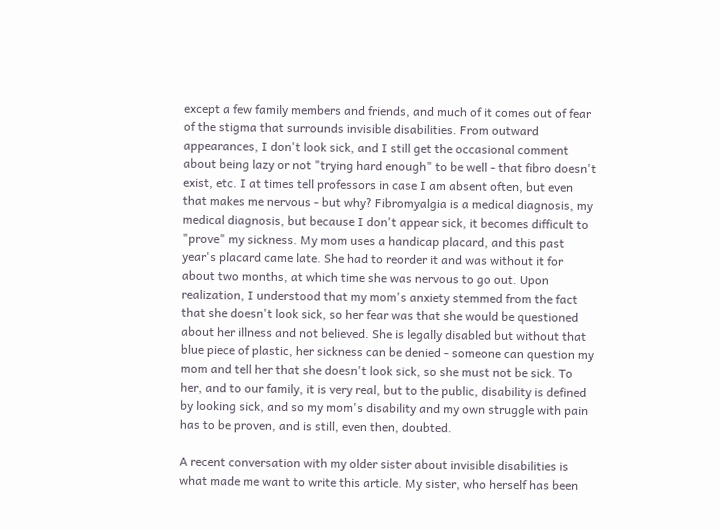except a few family members and friends, and much of it comes out of fear of the stigma that surrounds invisible disabilities. From outward appearances, I don't look sick, and I still get the occasional comment about being lazy or not "trying hard enough" to be well - that fibro doesn't exist, etc. I at times tell professors in case I am absent often, but even that makes me nervous - but why? Fibromyalgia is a medical diagnosis, my medical diagnosis, but because I don't appear sick, it becomes difficult to "prove" my sickness. My mom uses a handicap placard, and this past year's placard came late. She had to reorder it and was without it for about two months, at which time she was nervous to go out. Upon realization, I understood that my mom's anxiety stemmed from the fact that she doesn't look sick, so her fear was that she would be questioned about her illness and not believed. She is legally disabled but without that blue piece of plastic, her sickness can be denied - someone can question my mom and tell her that she doesn't look sick, so she must not be sick. To her, and to our family, it is very real, but to the public, disability is defined by looking sick, and so my mom's disability and my own struggle with pain has to be proven, and is still, even then, doubted.

A recent conversation with my older sister about invisible disabilities is what made me want to write this article. My sister, who herself has been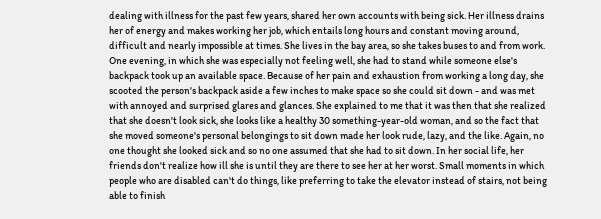dealing with illness for the past few years, shared her own accounts with being sick. Her illness drains her of energy and makes working her job, which entails long hours and constant moving around, difficult and nearly impossible at times. She lives in the bay area, so she takes buses to and from work. One evening, in which she was especially not feeling well, she had to stand while someone else's backpack took up an available space. Because of her pain and exhaustion from working a long day, she scooted the person's backpack aside a few inches to make space so she could sit down - and was met with annoyed and surprised glares and glances. She explained to me that it was then that she realized that she doesn't look sick, she looks like a healthy 30 something-year-old woman, and so the fact that she moved someone's personal belongings to sit down made her look rude, lazy, and the like. Again, no one thought she looked sick and so no one assumed that she had to sit down. In her social life, her friends don't realize how ill she is until they are there to see her at her worst. Small moments in which people who are disabled can't do things, like preferring to take the elevator instead of stairs, not being able to finish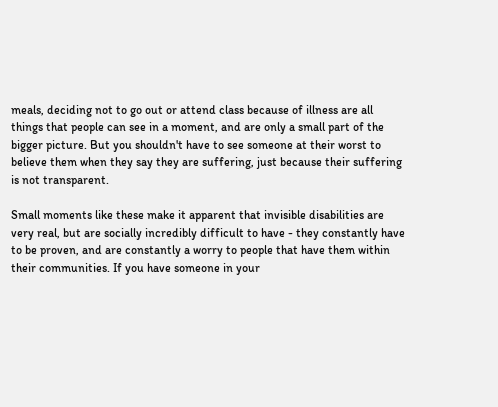meals, deciding not to go out or attend class because of illness are all things that people can see in a moment, and are only a small part of the bigger picture. But you shouldn't have to see someone at their worst to believe them when they say they are suffering, just because their suffering is not transparent.

Small moments like these make it apparent that invisible disabilities are very real, but are socially incredibly difficult to have - they constantly have to be proven, and are constantly a worry to people that have them within their communities. If you have someone in your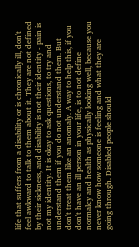life that suffers from a disability or is chronically ill, don't feel awkward to talk to them about it. They are not defined by their sickness, and disability is not their identity - pain is not my identity. It is okay to ask questions, to try and understand them if you do not understand them. But don't treat them like an anomaly. A way to help this, if you don't have an ill person in your life, is to not define normalcy and health as physically looking well, because you never know how someone is feeling and what they are going through. Disabled people should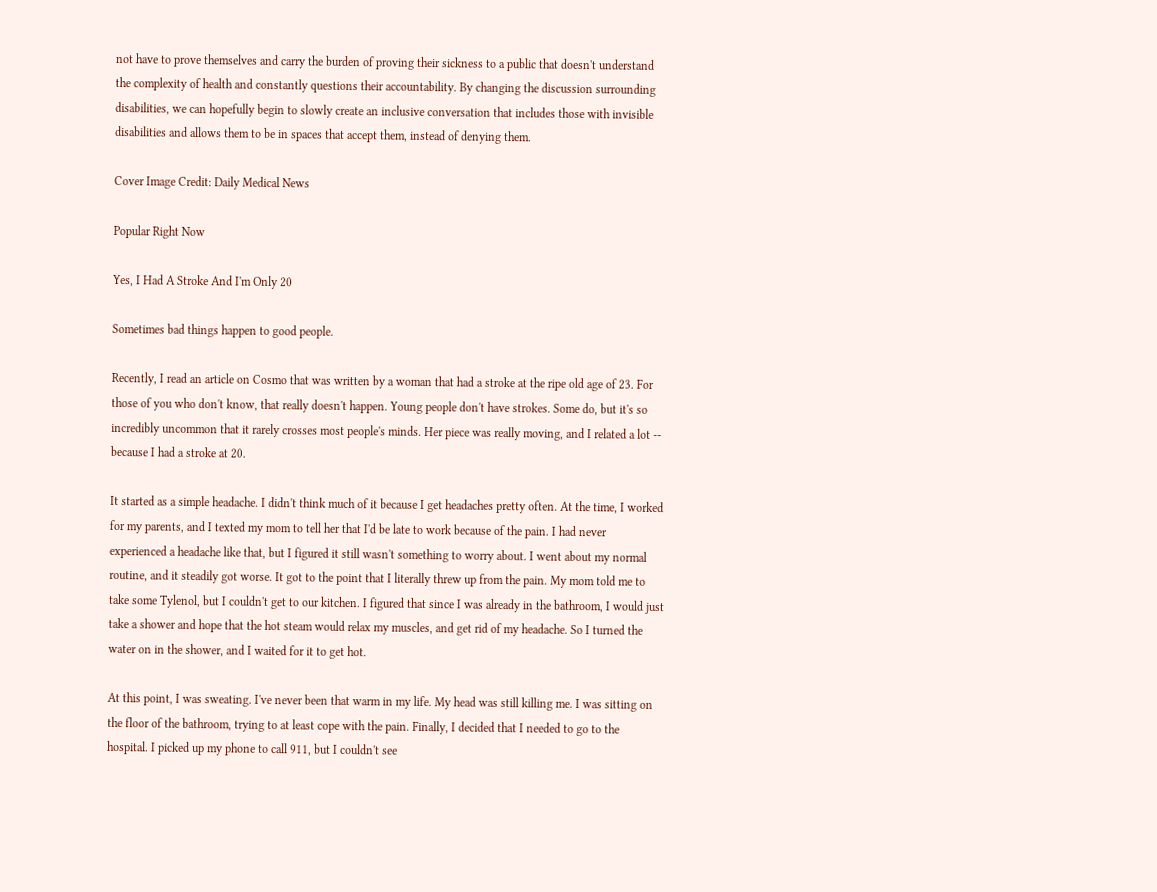not have to prove themselves and carry the burden of proving their sickness to a public that doesn't understand the complexity of health and constantly questions their accountability. By changing the discussion surrounding disabilities, we can hopefully begin to slowly create an inclusive conversation that includes those with invisible disabilities and allows them to be in spaces that accept them, instead of denying them.

Cover Image Credit: Daily Medical News

Popular Right Now

Yes, I Had A Stroke And I'm Only 20

Sometimes bad things happen to good people.

Recently, I read an article on Cosmo that was written by a woman that had a stroke at the ripe old age of 23. For those of you who don't know, that really doesn't happen. Young people don't have strokes. Some do, but it's so incredibly uncommon that it rarely crosses most people's minds. Her piece was really moving, and I related a lot -- because I had a stroke at 20.

It started as a simple headache. I didn't think much of it because I get headaches pretty often. At the time, I worked for my parents, and I texted my mom to tell her that I'd be late to work because of the pain. I had never experienced a headache like that, but I figured it still wasn't something to worry about. I went about my normal routine, and it steadily got worse. It got to the point that I literally threw up from the pain. My mom told me to take some Tylenol, but I couldn't get to our kitchen. I figured that since I was already in the bathroom, I would just take a shower and hope that the hot steam would relax my muscles, and get rid of my headache. So I turned the water on in the shower, and I waited for it to get hot.

At this point, I was sweating. I've never been that warm in my life. My head was still killing me. I was sitting on the floor of the bathroom, trying to at least cope with the pain. Finally, I decided that I needed to go to the hospital. I picked up my phone to call 911, but I couldn't see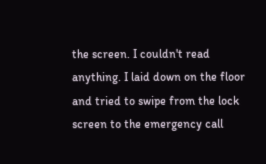the screen. I couldn't read anything. I laid down on the floor and tried to swipe from the lock screen to the emergency call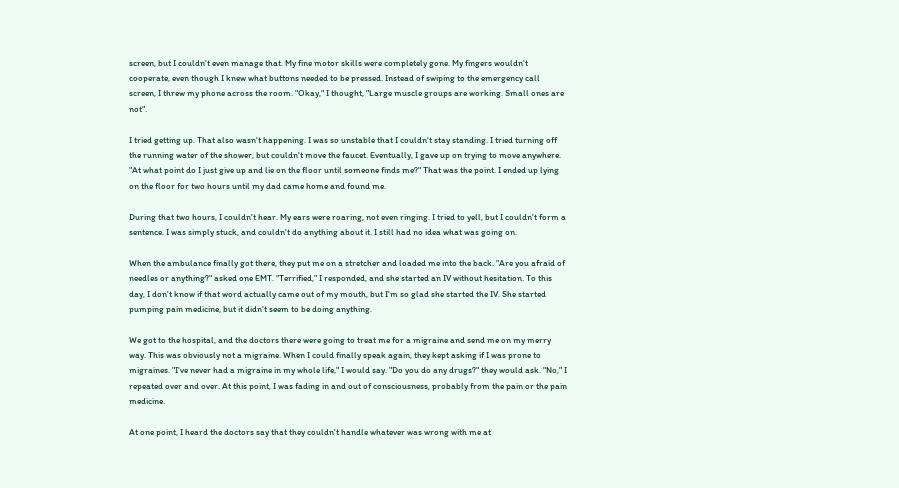screen, but I couldn't even manage that. My fine motor skills were completely gone. My fingers wouldn't cooperate, even though I knew what buttons needed to be pressed. Instead of swiping to the emergency call screen, I threw my phone across the room. "Okay," I thought, "Large muscle groups are working. Small ones are not".

I tried getting up. That also wasn't happening. I was so unstable that I couldn't stay standing. I tried turning off the running water of the shower, but couldn't move the faucet. Eventually, I gave up on trying to move anywhere. "At what point do I just give up and lie on the floor until someone finds me?" That was the point. I ended up lying on the floor for two hours until my dad came home and found me.

During that two hours, I couldn't hear. My ears were roaring, not even ringing. I tried to yell, but I couldn't form a sentence. I was simply stuck, and couldn't do anything about it. I still had no idea what was going on.

When the ambulance finally got there, they put me on a stretcher and loaded me into the back. "Are you afraid of needles or anything?" asked one EMT. "Terrified," I responded, and she started an IV without hesitation. To this day, I don't know if that word actually came out of my mouth, but I'm so glad she started the IV. She started pumping pain medicine, but it didn't seem to be doing anything.

We got to the hospital, and the doctors there were going to treat me for a migraine and send me on my merry way. This was obviously not a migraine. When I could finally speak again, they kept asking if I was prone to migraines. "I've never had a migraine in my whole life," I would say. "Do you do any drugs?" they would ask. "No," I repeated over and over. At this point, I was fading in and out of consciousness, probably from the pain or the pain medicine.

At one point, I heard the doctors say that they couldn't handle whatever was wrong with me at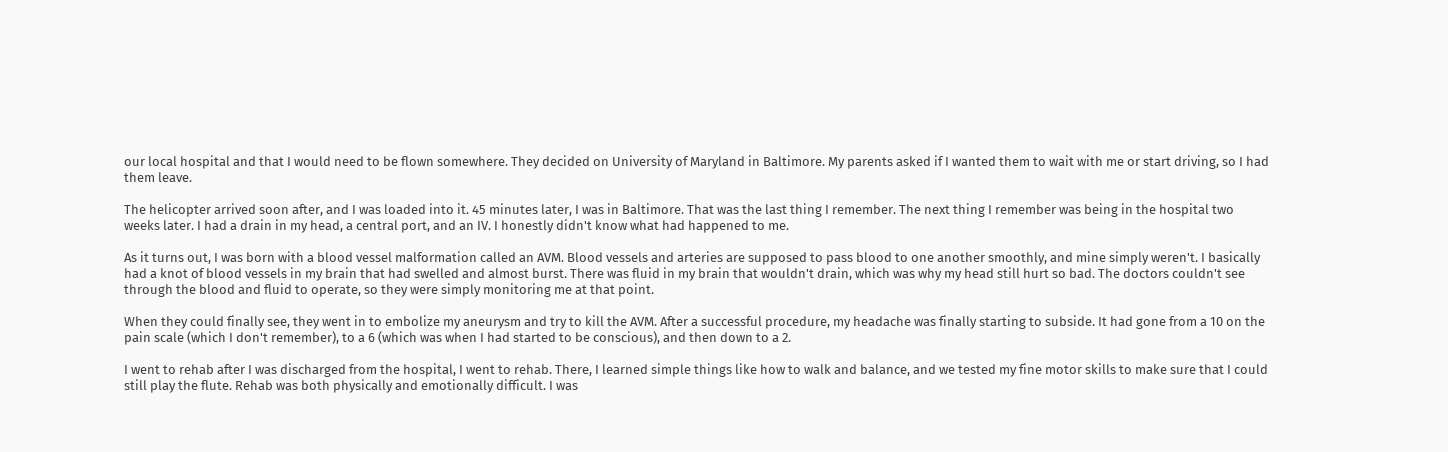our local hospital and that I would need to be flown somewhere. They decided on University of Maryland in Baltimore. My parents asked if I wanted them to wait with me or start driving, so I had them leave.

The helicopter arrived soon after, and I was loaded into it. 45 minutes later, I was in Baltimore. That was the last thing I remember. The next thing I remember was being in the hospital two weeks later. I had a drain in my head, a central port, and an IV. I honestly didn't know what had happened to me.

As it turns out, I was born with a blood vessel malformation called an AVM. Blood vessels and arteries are supposed to pass blood to one another smoothly, and mine simply weren't. I basically had a knot of blood vessels in my brain that had swelled and almost burst. There was fluid in my brain that wouldn't drain, which was why my head still hurt so bad. The doctors couldn't see through the blood and fluid to operate, so they were simply monitoring me at that point.

When they could finally see, they went in to embolize my aneurysm and try to kill the AVM. After a successful procedure, my headache was finally starting to subside. It had gone from a 10 on the pain scale (which I don't remember), to a 6 (which was when I had started to be conscious), and then down to a 2.

I went to rehab after I was discharged from the hospital, I went to rehab. There, I learned simple things like how to walk and balance, and we tested my fine motor skills to make sure that I could still play the flute. Rehab was both physically and emotionally difficult. I was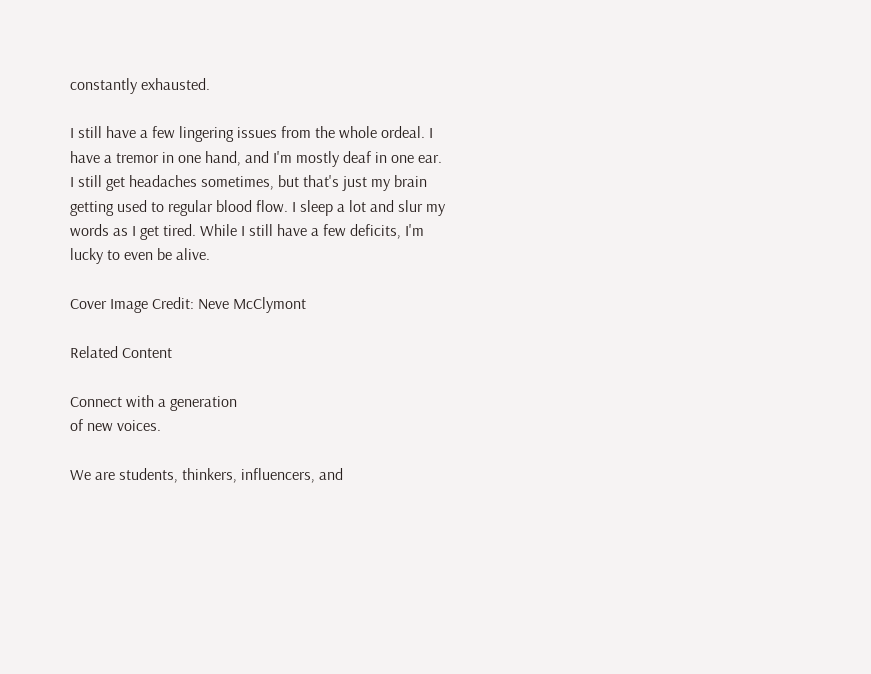constantly exhausted.

I still have a few lingering issues from the whole ordeal. I have a tremor in one hand, and I'm mostly deaf in one ear. I still get headaches sometimes, but that's just my brain getting used to regular blood flow. I sleep a lot and slur my words as I get tired. While I still have a few deficits, I'm lucky to even be alive.

Cover Image Credit: Neve McClymont

Related Content

Connect with a generation
of new voices.

We are students, thinkers, influencers, and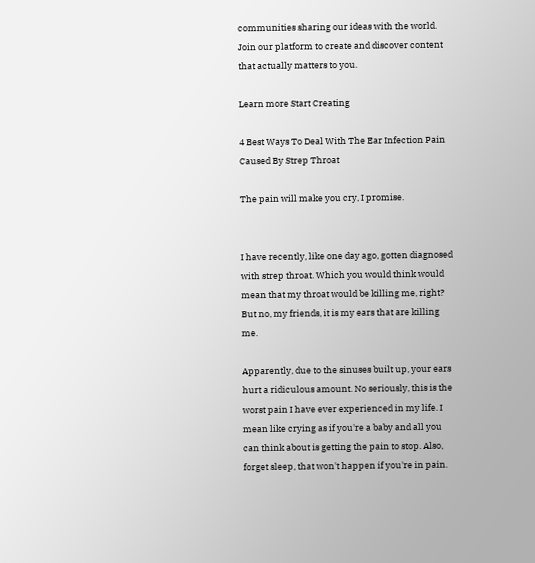communities sharing our ideas with the world. Join our platform to create and discover content that actually matters to you.

Learn more Start Creating

4 Best Ways To Deal With The Ear Infection Pain Caused By Strep Throat

The pain will make you cry, I promise.


I have recently, like one day ago, gotten diagnosed with strep throat. Which you would think would mean that my throat would be killing me, right? But no, my friends, it is my ears that are killing me.

Apparently, due to the sinuses built up, your ears hurt a ridiculous amount. No seriously, this is the worst pain I have ever experienced in my life. I mean like crying as if you're a baby and all you can think about is getting the pain to stop. Also, forget sleep, that won't happen if you're in pain.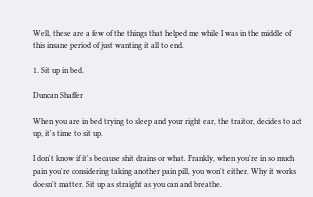Well, these are a few of the things that helped me while I was in the middle of this insane period of just wanting it all to end.

1. Sit up in bed.

Duncan Shaffer

When you are in bed trying to sleep and your right ear, the traitor, decides to act up, it's time to sit up.

I don't know if it's because shit drains or what. Frankly, when you're in so much pain you're considering taking another pain pill, you won't either. Why it works doesn't matter. Sit up as straight as you can and breathe.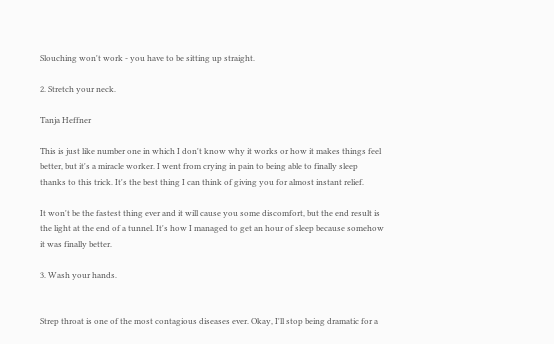Slouching won't work - you have to be sitting up straight.

2. Stretch your neck.

Tanja Heffner

This is just like number one in which I don't know why it works or how it makes things feel better, but it's a miracle worker. I went from crying in pain to being able to finally sleep thanks to this trick. It's the best thing I can think of giving you for almost instant relief.

It won't be the fastest thing ever and it will cause you some discomfort, but the end result is the light at the end of a tunnel. It's how I managed to get an hour of sleep because somehow it was finally better.

3. Wash your hands.


Strep throat is one of the most contagious diseases ever. Okay, I'll stop being dramatic for a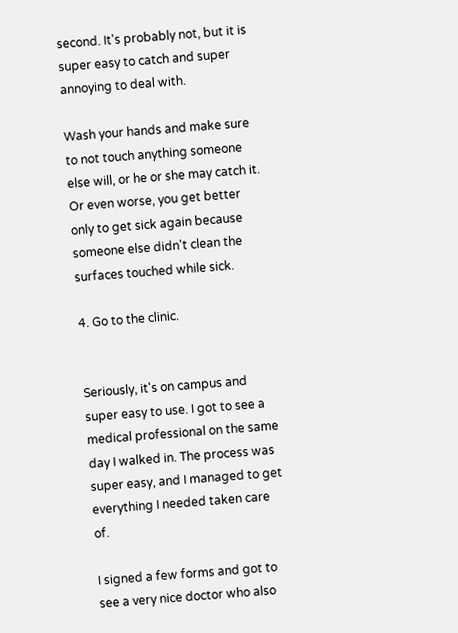second. It's probably not, but it is super easy to catch and super annoying to deal with.

Wash your hands and make sure to not touch anything someone else will, or he or she may catch it. Or even worse, you get better only to get sick again because someone else didn't clean the surfaces touched while sick.

4. Go to the clinic.


Seriously, it's on campus and super easy to use. I got to see a medical professional on the same day I walked in. The process was super easy, and I managed to get everything I needed taken care of.

I signed a few forms and got to see a very nice doctor who also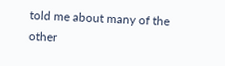told me about many of the other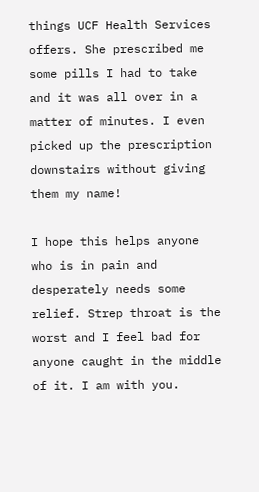things UCF Health Services offers. She prescribed me some pills I had to take and it was all over in a matter of minutes. I even picked up the prescription downstairs without giving them my name!

I hope this helps anyone who is in pain and desperately needs some relief. Strep throat is the worst and I feel bad for anyone caught in the middle of it. I am with you.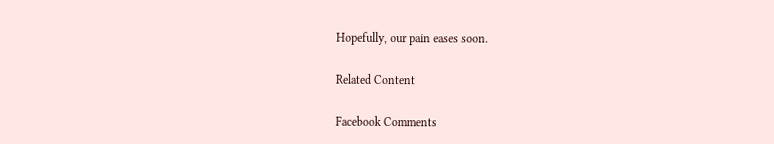Hopefully, our pain eases soon.

Related Content

Facebook Comments